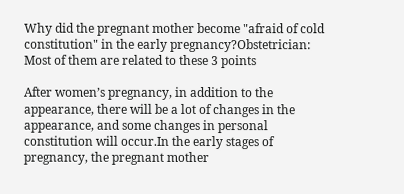Why did the pregnant mother become "afraid of cold constitution" in the early pregnancy?Obstetrician: Most of them are related to these 3 points

After women’s pregnancy, in addition to the appearance, there will be a lot of changes in the appearance, and some changes in personal constitution will occur.In the early stages of pregnancy, the pregnant mother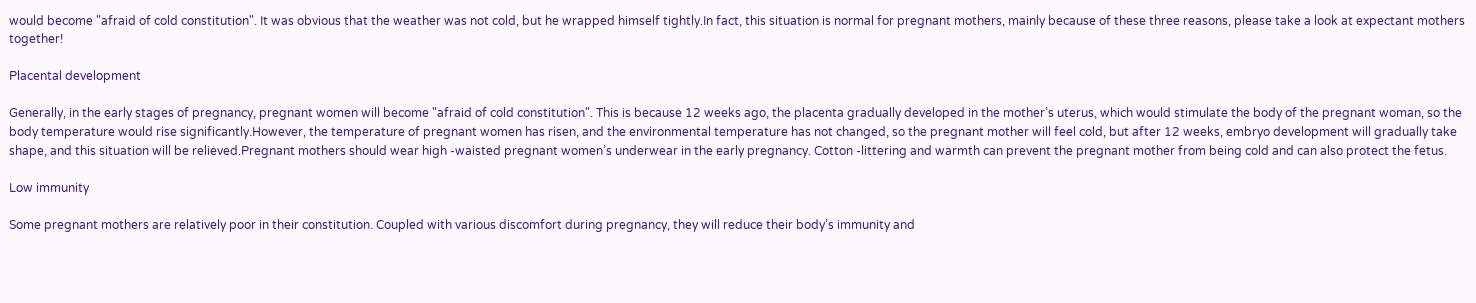would become "afraid of cold constitution". It was obvious that the weather was not cold, but he wrapped himself tightly.In fact, this situation is normal for pregnant mothers, mainly because of these three reasons, please take a look at expectant mothers together!

Placental development

Generally, in the early stages of pregnancy, pregnant women will become "afraid of cold constitution". This is because 12 weeks ago, the placenta gradually developed in the mother’s uterus, which would stimulate the body of the pregnant woman, so the body temperature would rise significantly.However, the temperature of pregnant women has risen, and the environmental temperature has not changed, so the pregnant mother will feel cold, but after 12 weeks, embryo development will gradually take shape, and this situation will be relieved.Pregnant mothers should wear high -waisted pregnant women’s underwear in the early pregnancy. Cotton -littering and warmth can prevent the pregnant mother from being cold and can also protect the fetus.

Low immunity

Some pregnant mothers are relatively poor in their constitution. Coupled with various discomfort during pregnancy, they will reduce their body’s immunity and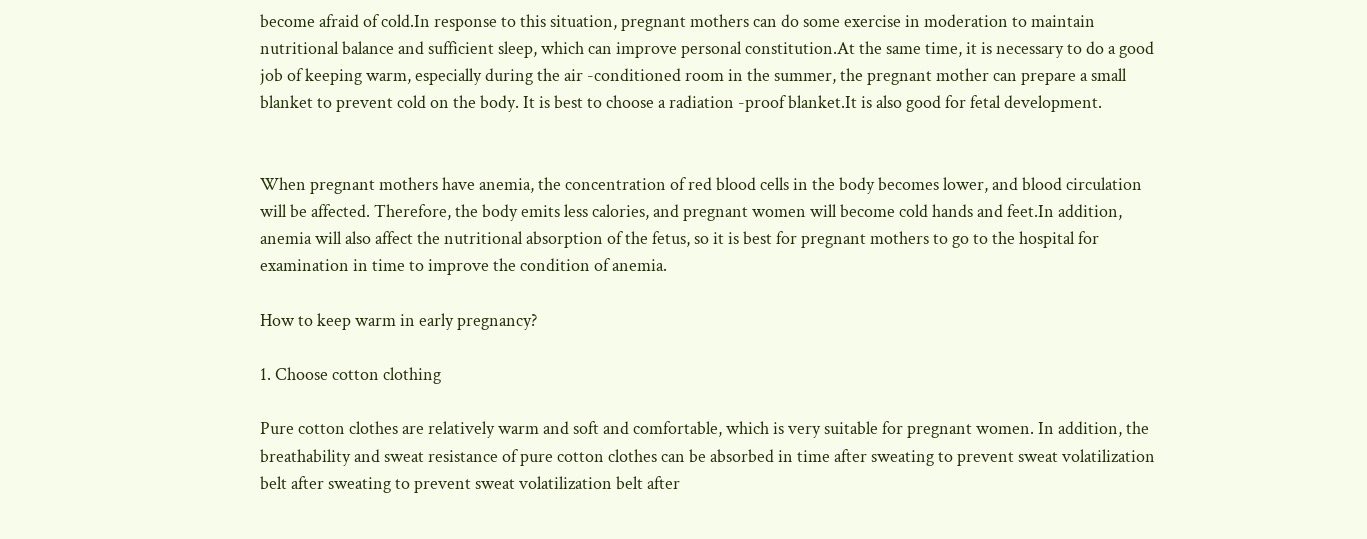become afraid of cold.In response to this situation, pregnant mothers can do some exercise in moderation to maintain nutritional balance and sufficient sleep, which can improve personal constitution.At the same time, it is necessary to do a good job of keeping warm, especially during the air -conditioned room in the summer, the pregnant mother can prepare a small blanket to prevent cold on the body. It is best to choose a radiation -proof blanket.It is also good for fetal development.


When pregnant mothers have anemia, the concentration of red blood cells in the body becomes lower, and blood circulation will be affected. Therefore, the body emits less calories, and pregnant women will become cold hands and feet.In addition, anemia will also affect the nutritional absorption of the fetus, so it is best for pregnant mothers to go to the hospital for examination in time to improve the condition of anemia.

How to keep warm in early pregnancy?

1. Choose cotton clothing

Pure cotton clothes are relatively warm and soft and comfortable, which is very suitable for pregnant women. In addition, the breathability and sweat resistance of pure cotton clothes can be absorbed in time after sweating to prevent sweat volatilization belt after sweating to prevent sweat volatilization belt after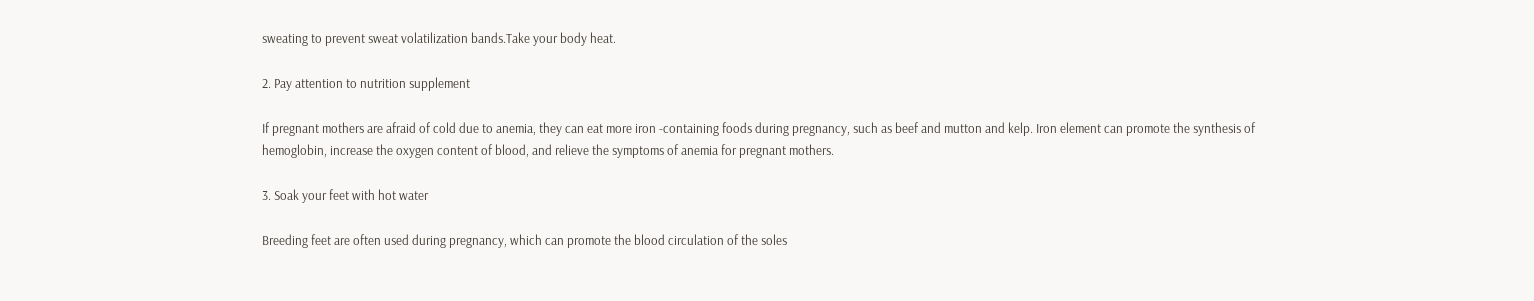sweating to prevent sweat volatilization bands.Take your body heat.

2. Pay attention to nutrition supplement

If pregnant mothers are afraid of cold due to anemia, they can eat more iron -containing foods during pregnancy, such as beef and mutton and kelp. Iron element can promote the synthesis of hemoglobin, increase the oxygen content of blood, and relieve the symptoms of anemia for pregnant mothers.

3. Soak your feet with hot water

Breeding feet are often used during pregnancy, which can promote the blood circulation of the soles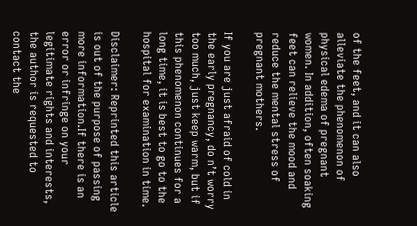of the feet, and it can also alleviate the phenomenon of physical edema of pregnant women. In addition, often soaking feet can relieve the mood and reduce the mental stress of pregnant mothers.

If you are just afraid of cold in the early pregnancy, do n’t worry too much, just keep warm, but if this phenomenon continues for a long time, it is best to go to the hospital for examination in time.

Disclaimer: Reprinted this article is out of the purpose of passing more information.If there is an error or infringe on your legitimate rights and interests, the author is requested to contact the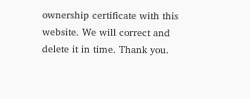ownership certificate with this website. We will correct and delete it in time. Thank you.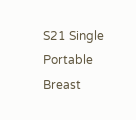S21 Single Portable Breast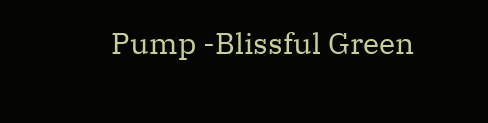Pump -Blissful Green